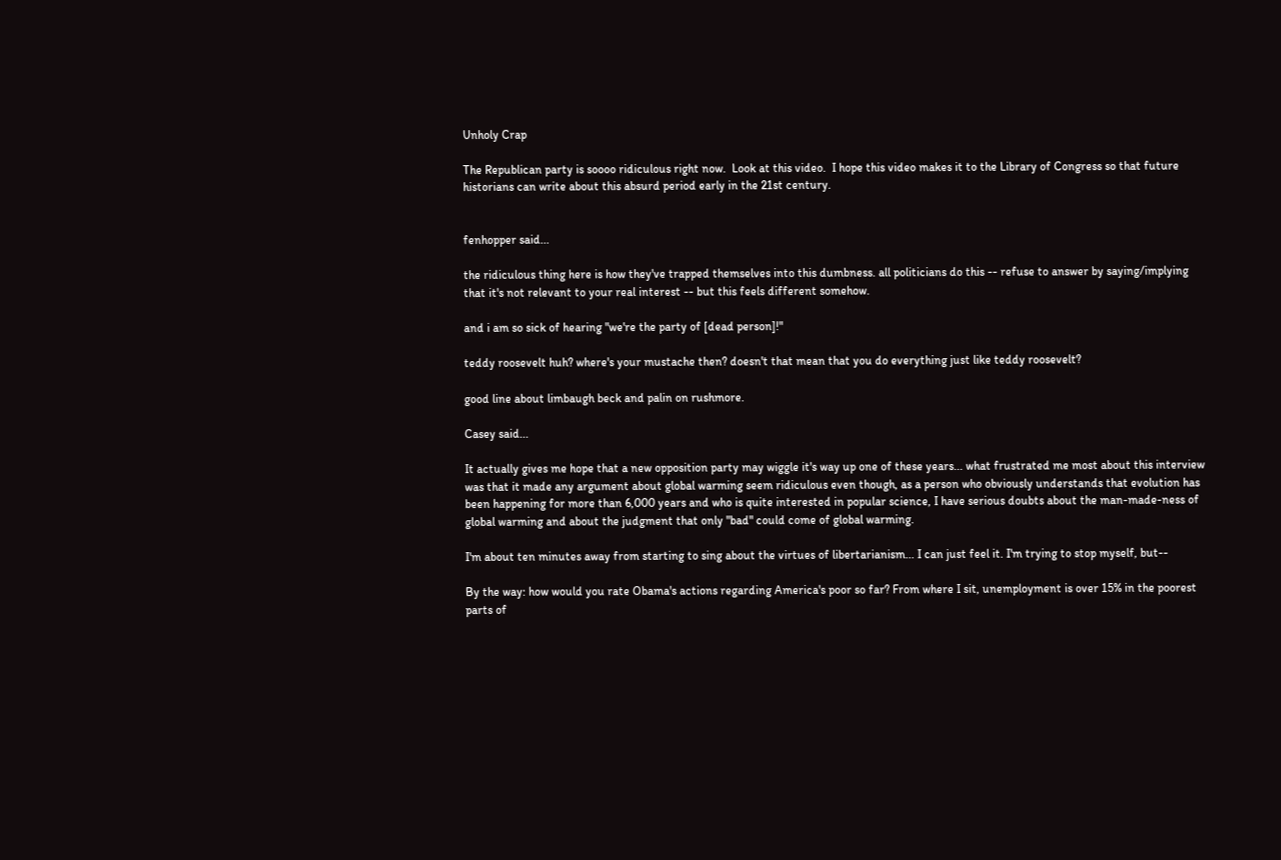Unholy Crap

The Republican party is soooo ridiculous right now.  Look at this video.  I hope this video makes it to the Library of Congress so that future historians can write about this absurd period early in the 21st century.


fenhopper said...

the ridiculous thing here is how they've trapped themselves into this dumbness. all politicians do this -- refuse to answer by saying/implying that it's not relevant to your real interest -- but this feels different somehow.

and i am so sick of hearing "we're the party of [dead person]!"

teddy roosevelt huh? where's your mustache then? doesn't that mean that you do everything just like teddy roosevelt?

good line about limbaugh beck and palin on rushmore.

Casey said...

It actually gives me hope that a new opposition party may wiggle it's way up one of these years... what frustrated me most about this interview was that it made any argument about global warming seem ridiculous even though, as a person who obviously understands that evolution has been happening for more than 6,000 years and who is quite interested in popular science, I have serious doubts about the man-made-ness of global warming and about the judgment that only "bad" could come of global warming.

I'm about ten minutes away from starting to sing about the virtues of libertarianism... I can just feel it. I'm trying to stop myself, but--

By the way: how would you rate Obama's actions regarding America's poor so far? From where I sit, unemployment is over 15% in the poorest parts of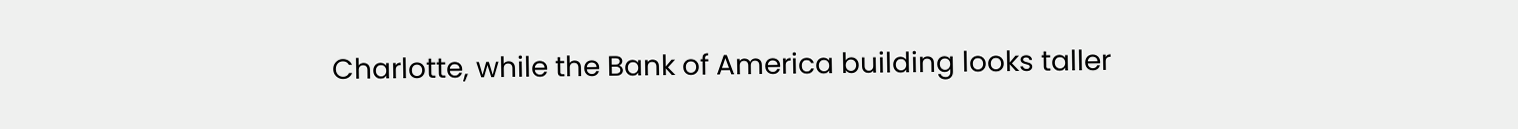Charlotte, while the Bank of America building looks taller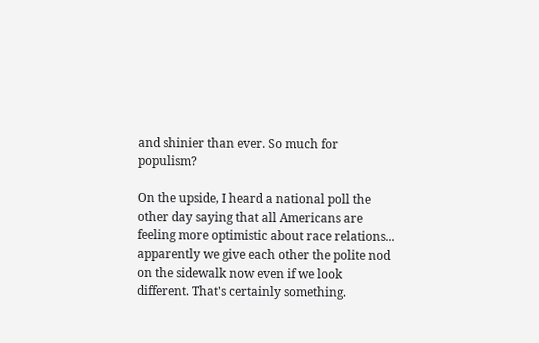and shinier than ever. So much for populism?

On the upside, I heard a national poll the other day saying that all Americans are feeling more optimistic about race relations... apparently we give each other the polite nod on the sidewalk now even if we look different. That's certainly something.